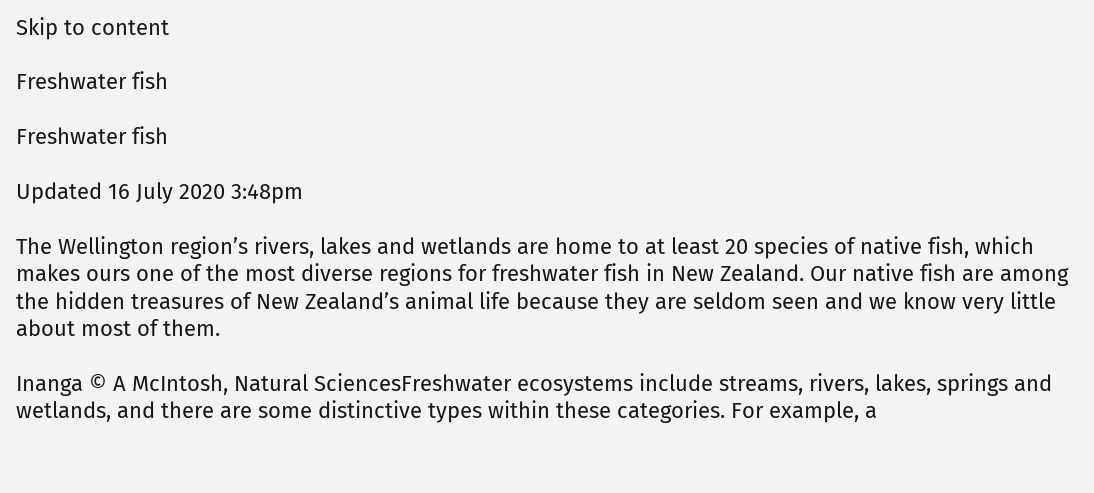Skip to content

Freshwater fish

Freshwater fish

Updated 16 July 2020 3:48pm

The Wellington region’s rivers, lakes and wetlands are home to at least 20 species of native fish, which makes ours one of the most diverse regions for freshwater fish in New Zealand. Our native fish are among the hidden treasures of New Zealand’s animal life because they are seldom seen and we know very little about most of them.

Inanga © A McIntosh, Natural SciencesFreshwater ecosystems include streams, rivers, lakes, springs and wetlands, and there are some distinctive types within these categories. For example, a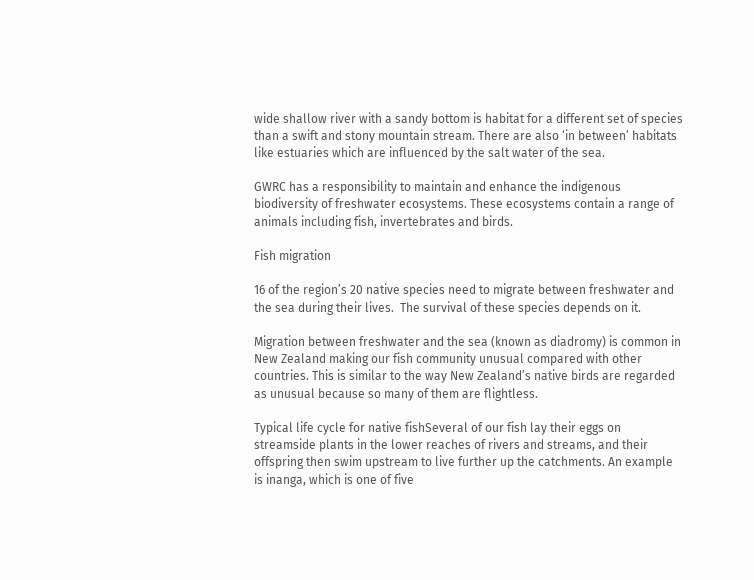wide shallow river with a sandy bottom is habitat for a different set of species than a swift and stony mountain stream. There are also ‘in between’ habitats like estuaries which are influenced by the salt water of the sea.

GWRC has a responsibility to maintain and enhance the indigenous biodiversity of freshwater ecosystems. These ecosystems contain a range of animals including fish, invertebrates and birds.

Fish migration

16 of the region’s 20 native species need to migrate between freshwater and the sea during their lives.  The survival of these species depends on it.

Migration between freshwater and the sea (known as diadromy) is common in New Zealand making our fish community unusual compared with other countries. This is similar to the way New Zealand’s native birds are regarded as unusual because so many of them are flightless.

Typical life cycle for native fishSeveral of our fish lay their eggs on streamside plants in the lower reaches of rivers and streams, and their offspring then swim upstream to live further up the catchments. An example is inanga, which is one of five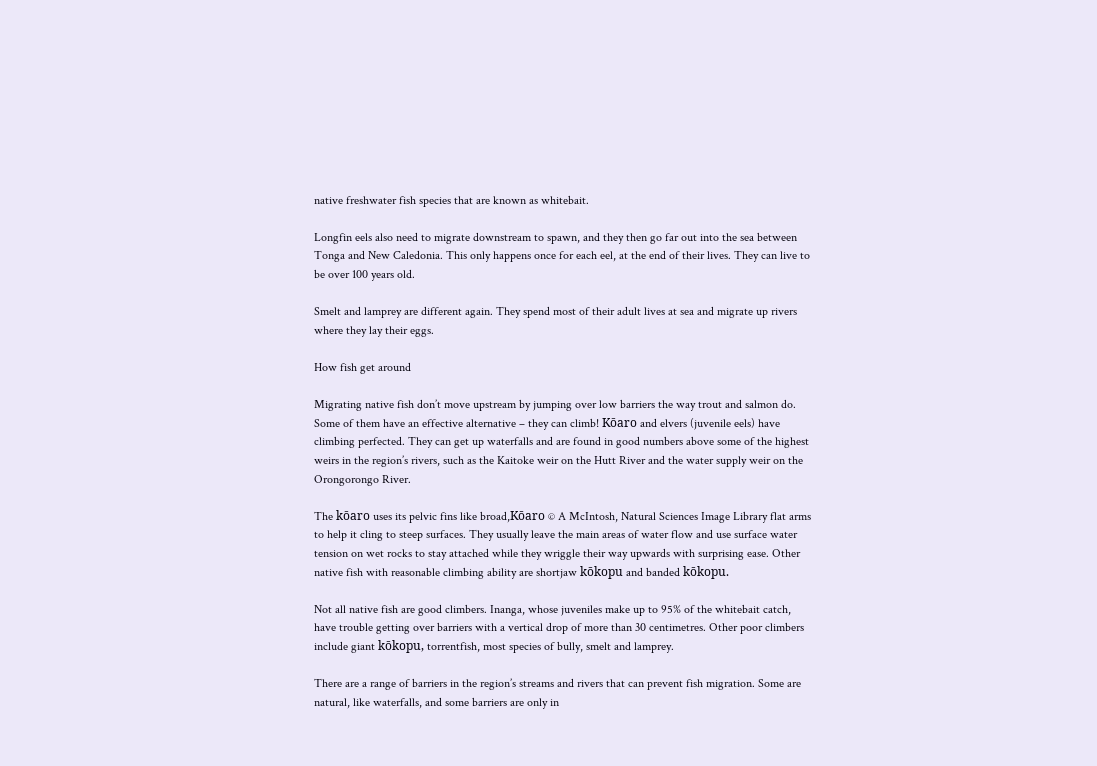native freshwater fish species that are known as whitebait.

Longfin eels also need to migrate downstream to spawn, and they then go far out into the sea between Tonga and New Caledonia. This only happens once for each eel, at the end of their lives. They can live to be over 100 years old.

Smelt and lamprey are different again. They spend most of their adult lives at sea and migrate up rivers where they lay their eggs.

How fish get around

Migrating native fish don’t move upstream by jumping over low barriers the way trout and salmon do. Some of them have an effective alternative – they can climb! Kōaro and elvers (juvenile eels) have climbing perfected. They can get up waterfalls and are found in good numbers above some of the highest weirs in the region’s rivers, such as the Kaitoke weir on the Hutt River and the water supply weir on the Orongorongo River.

The kōaro uses its pelvic fins like broad,Kōaro © A McIntosh, Natural Sciences Image Library flat arms to help it cling to steep surfaces. They usually leave the main areas of water flow and use surface water tension on wet rocks to stay attached while they wriggle their way upwards with surprising ease. Other native fish with reasonable climbing ability are shortjaw kōkopu and banded kōkopu.

Not all native fish are good climbers. Inanga, whose juveniles make up to 95% of the whitebait catch, have trouble getting over barriers with a vertical drop of more than 30 centimetres. Other poor climbers include giant kōkopu, torrentfish, most species of bully, smelt and lamprey.

There are a range of barriers in the region’s streams and rivers that can prevent fish migration. Some are natural, like waterfalls, and some barriers are only in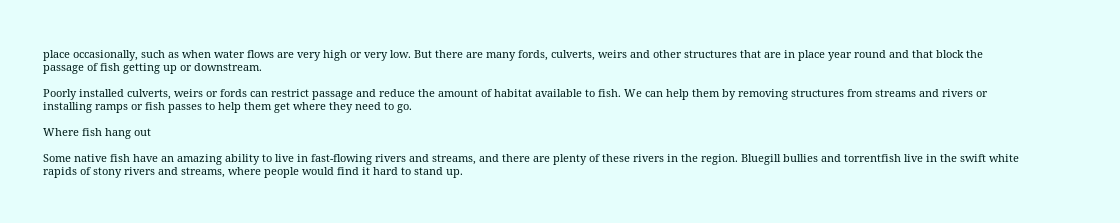place occasionally, such as when water flows are very high or very low. But there are many fords, culverts, weirs and other structures that are in place year round and that block the passage of fish getting up or downstream.

Poorly installed culverts, weirs or fords can restrict passage and reduce the amount of habitat available to fish. We can help them by removing structures from streams and rivers or installing ramps or fish passes to help them get where they need to go.

Where fish hang out

Some native fish have an amazing ability to live in fast-flowing rivers and streams, and there are plenty of these rivers in the region. Bluegill bullies and torrentfish live in the swift white rapids of stony rivers and streams, where people would find it hard to stand up.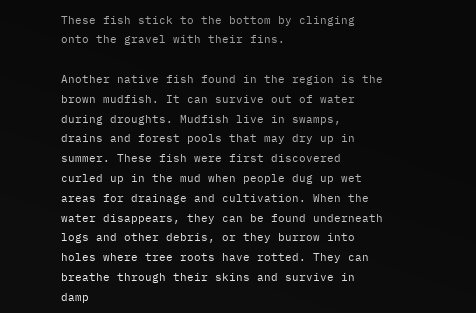These fish stick to the bottom by clinging onto the gravel with their fins.

Another native fish found in the region is the brown mudfish. It can survive out of water during droughts. Mudfish live in swamps, drains and forest pools that may dry up in summer. These fish were first discovered curled up in the mud when people dug up wet areas for drainage and cultivation. When the water disappears, they can be found underneath logs and other debris, or they burrow into holes where tree roots have rotted. They can breathe through their skins and survive in damp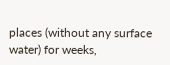places (without any surface water) for weeks,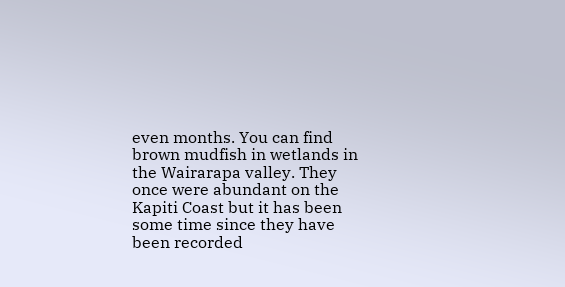even months. You can find brown mudfish in wetlands in the Wairarapa valley. They once were abundant on the Kapiti Coast but it has been some time since they have been recorded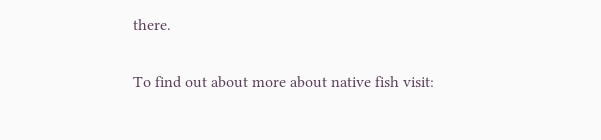there.

To find out about more about native fish visit: